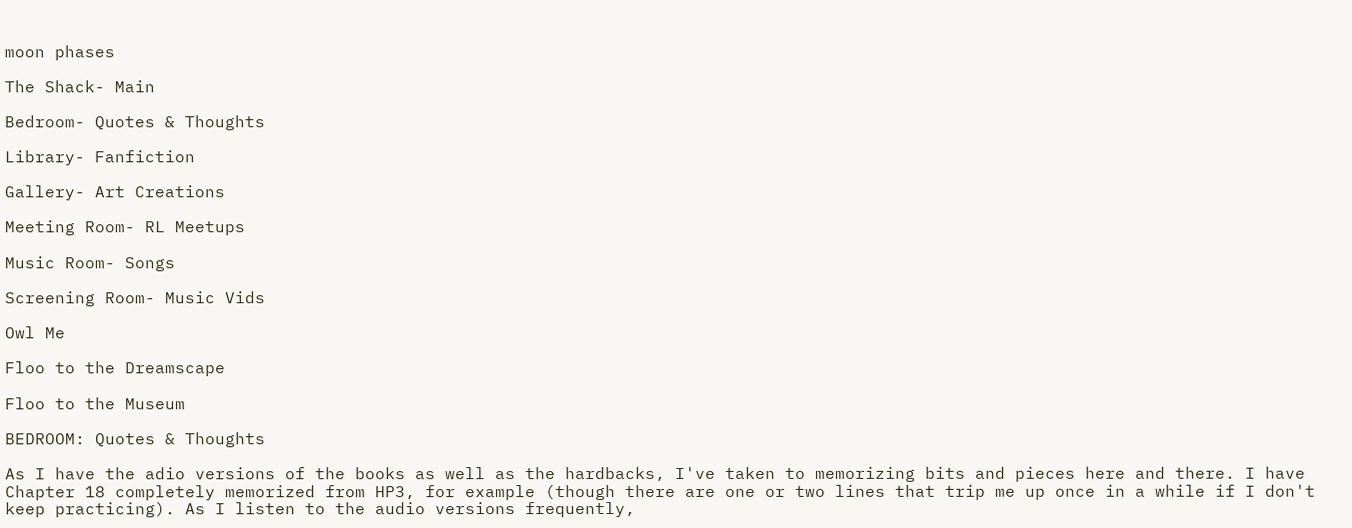moon phases

The Shack- Main

Bedroom- Quotes & Thoughts

Library- Fanfiction

Gallery- Art Creations

Meeting Room- RL Meetups

Music Room- Songs

Screening Room- Music Vids

Owl Me

Floo to the Dreamscape

Floo to the Museum

BEDROOM: Quotes & Thoughts

As I have the adio versions of the books as well as the hardbacks, I've taken to memorizing bits and pieces here and there. I have Chapter 18 completely memorized from HP3, for example (though there are one or two lines that trip me up once in a while if I don't keep practicing). As I listen to the audio versions frequently,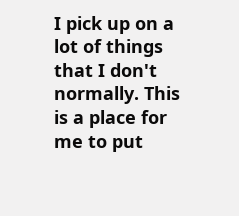I pick up on a lot of things that I don't normally. This is a place for me to put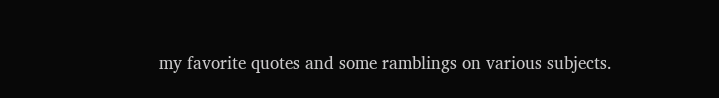my favorite quotes and some ramblings on various subjects.